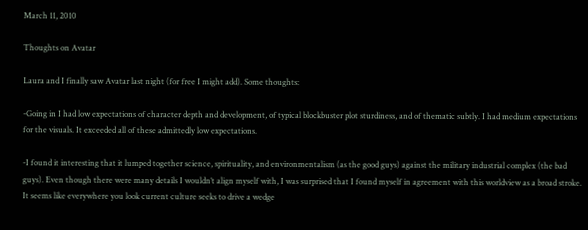March 11, 2010

Thoughts on Avatar

Laura and I finally saw Avatar last night (for free I might add). Some thoughts:

-Going in I had low expectations of character depth and development, of typical blockbuster plot sturdiness, and of thematic subtly. I had medium expectations for the visuals. It exceeded all of these admittedly low expectations.

-I found it interesting that it lumped together science, spirituality, and environmentalism (as the good guys) against the military industrial complex (the bad guys). Even though there were many details I wouldn’t align myself with, I was surprised that I found myself in agreement with this worldview as a broad stroke. It seems like everywhere you look current culture seeks to drive a wedge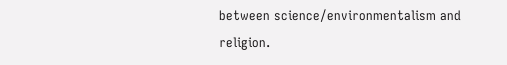between science/environmentalism and religion.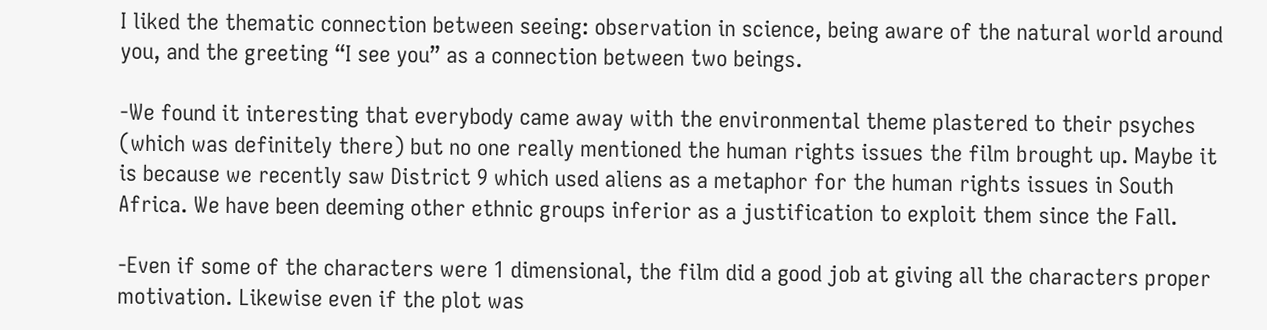I liked the thematic connection between seeing: observation in science, being aware of the natural world around you, and the greeting “I see you” as a connection between two beings.

-We found it interesting that everybody came away with the environmental theme plastered to their psyches (which was definitely there) but no one really mentioned the human rights issues the film brought up. Maybe it is because we recently saw District 9 which used aliens as a metaphor for the human rights issues in South Africa. We have been deeming other ethnic groups inferior as a justification to exploit them since the Fall.

-Even if some of the characters were 1 dimensional, the film did a good job at giving all the characters proper motivation. Likewise even if the plot was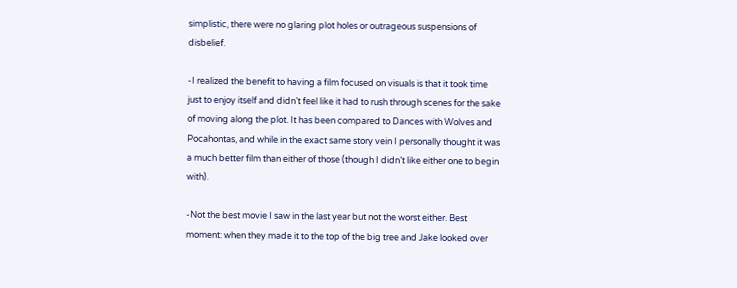simplistic, there were no glaring plot holes or outrageous suspensions of disbelief.

-I realized the benefit to having a film focused on visuals is that it took time just to enjoy itself and didn’t feel like it had to rush through scenes for the sake of moving along the plot. It has been compared to Dances with Wolves and Pocahontas, and while in the exact same story vein I personally thought it was a much better film than either of those (though I didn’t like either one to begin with).

-Not the best movie I saw in the last year but not the worst either. Best moment: when they made it to the top of the big tree and Jake looked over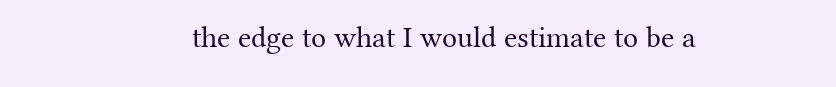the edge to what I would estimate to be a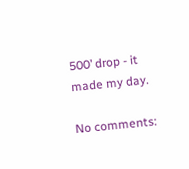500’ drop - it made my day.

No comments: